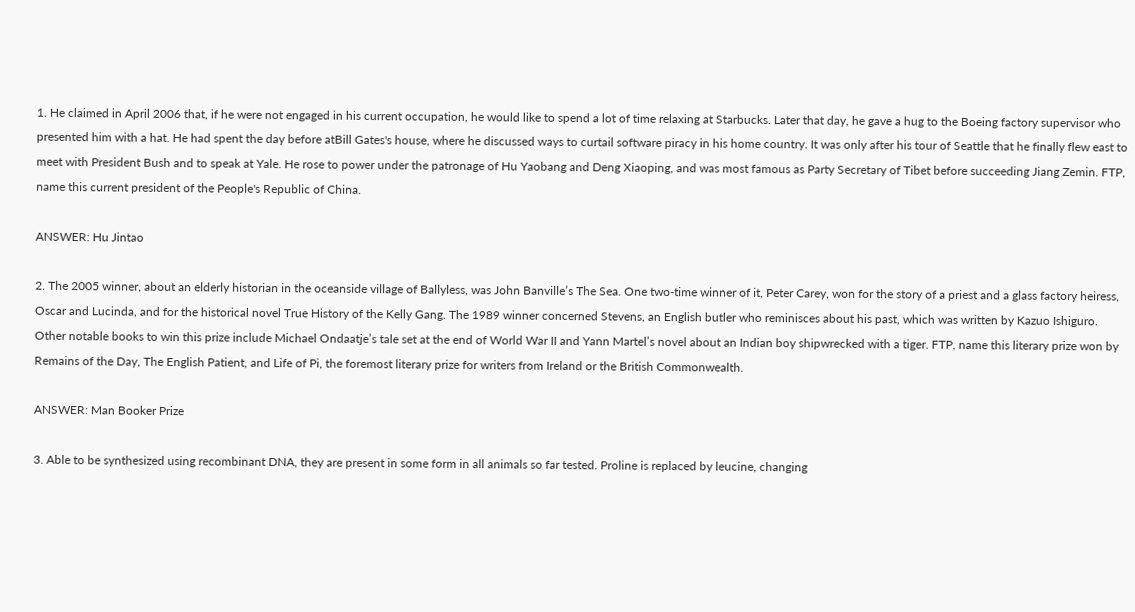1. He claimed in April 2006 that, if he were not engaged in his current occupation, he would like to spend a lot of time relaxing at Starbucks. Later that day, he gave a hug to the Boeing factory supervisor who presented him with a hat. He had spent the day before atBill Gates's house, where he discussed ways to curtail software piracy in his home country. It was only after his tour of Seattle that he finally flew east to meet with President Bush and to speak at Yale. He rose to power under the patronage of Hu Yaobang and Deng Xiaoping, and was most famous as Party Secretary of Tibet before succeeding Jiang Zemin. FTP, name this current president of the People's Republic of China.

ANSWER: Hu Jintao

2. The 2005 winner, about an elderly historian in the oceanside village of Ballyless, was John Banville’s The Sea. One two-time winner of it, Peter Carey, won for the story of a priest and a glass factory heiress, Oscar and Lucinda, and for the historical novel True History of the Kelly Gang. The 1989 winner concerned Stevens, an English butler who reminisces about his past, which was written by Kazuo Ishiguro. Other notable books to win this prize include Michael Ondaatje’s tale set at the end of World War II and Yann Martel’s novel about an Indian boy shipwrecked with a tiger. FTP, name this literary prize won by Remains of the Day, The English Patient, and Life of Pi, the foremost literary prize for writers from Ireland or the British Commonwealth.

ANSWER: Man Booker Prize

3. Able to be synthesized using recombinant DNA, they are present in some form in all animals so far tested. Proline is replaced by leucine, changing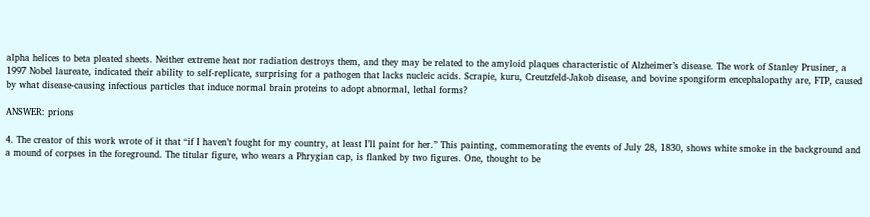alpha helices to beta pleated sheets. Neither extreme heat nor radiation destroys them, and they may be related to the amyloid plaques characteristic of Alzheimer’s disease. The work of Stanley Prusiner, a 1997 Nobel laureate, indicated their ability to self-replicate, surprising for a pathogen that lacks nucleic acids. Scrapie, kuru, Creutzfeld-Jakob disease, and bovine spongiform encephalopathy are, FTP, caused by what disease-causing infectious particles that induce normal brain proteins to adopt abnormal, lethal forms?

ANSWER: prions

4. The creator of this work wrote of it that “if I haven’t fought for my country, at least I’ll paint for her.” This painting, commemorating the events of July 28, 1830, shows white smoke in the background and a mound of corpses in the foreground. The titular figure, who wears a Phrygian cap, is flanked by two figures. One, thought to be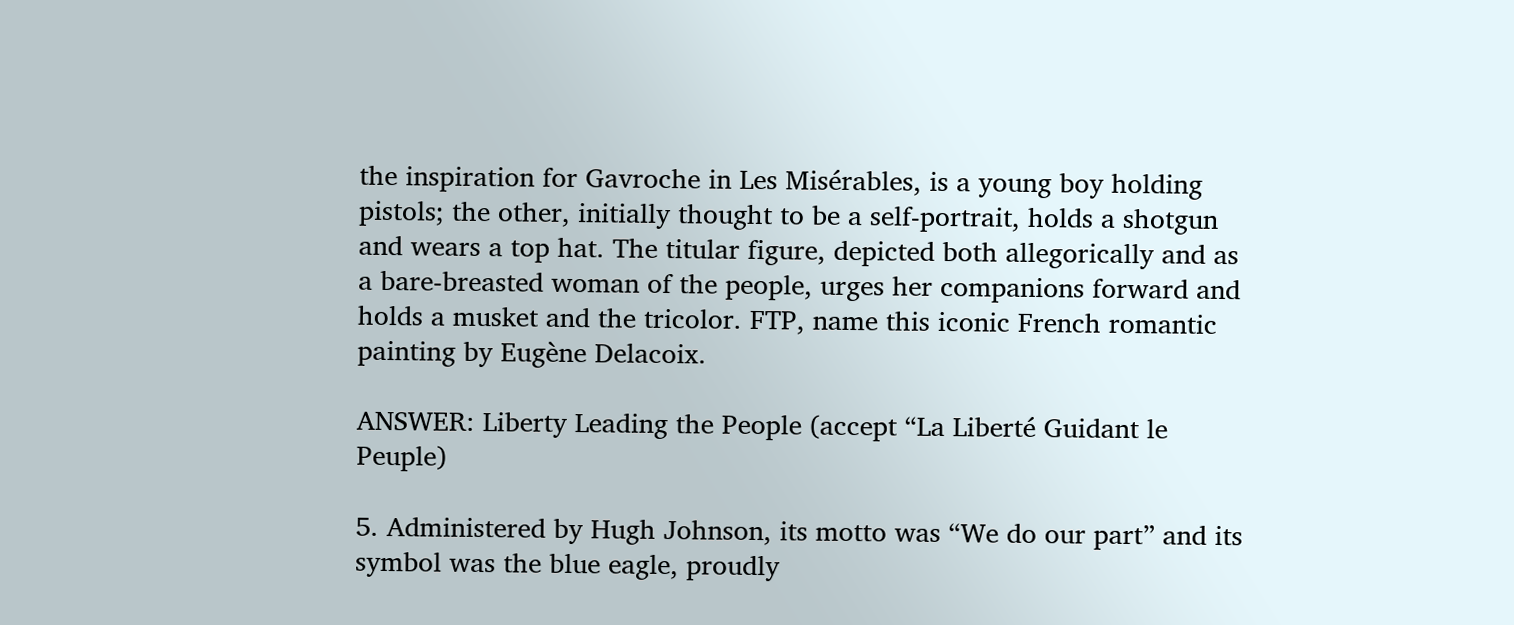the inspiration for Gavroche in Les Misérables, is a young boy holding pistols; the other, initially thought to be a self-portrait, holds a shotgun and wears a top hat. The titular figure, depicted both allegorically and as a bare-breasted woman of the people, urges her companions forward and holds a musket and the tricolor. FTP, name this iconic French romantic painting by Eugène Delacoix.

ANSWER: Liberty Leading the People (accept “La Liberté Guidant le Peuple)

5. Administered by Hugh Johnson, its motto was “We do our part” and its symbol was the blue eagle, proudly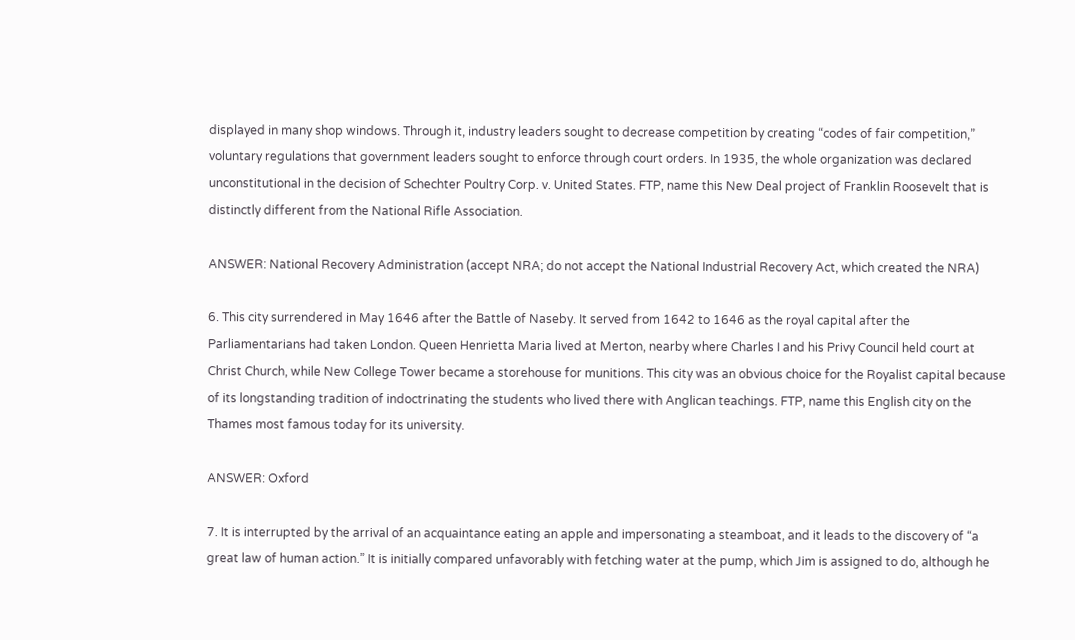displayed in many shop windows. Through it, industry leaders sought to decrease competition by creating “codes of fair competition,” voluntary regulations that government leaders sought to enforce through court orders. In 1935, the whole organization was declared unconstitutional in the decision of Schechter Poultry Corp. v. United States. FTP, name this New Deal project of Franklin Roosevelt that is distinctly different from the National Rifle Association.

ANSWER: National Recovery Administration (accept NRA; do not accept the National Industrial Recovery Act, which created the NRA)

6. This city surrendered in May 1646 after the Battle of Naseby. It served from 1642 to 1646 as the royal capital after the Parliamentarians had taken London. Queen Henrietta Maria lived at Merton, nearby where Charles I and his Privy Council held court at Christ Church, while New College Tower became a storehouse for munitions. This city was an obvious choice for the Royalist capital because of its longstanding tradition of indoctrinating the students who lived there with Anglican teachings. FTP, name this English city on the Thames most famous today for its university.

ANSWER: Oxford

7. It is interrupted by the arrival of an acquaintance eating an apple and impersonating a steamboat, and it leads to the discovery of “a great law of human action.” It is initially compared unfavorably with fetching water at the pump, which Jim is assigned to do, although he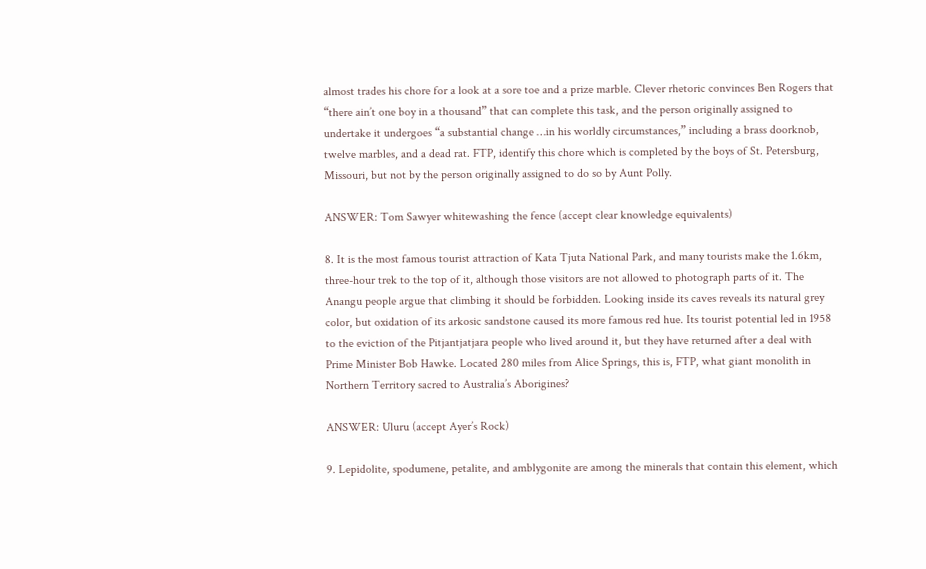almost trades his chore for a look at a sore toe and a prize marble. Clever rhetoric convinces Ben Rogers that “there ain’t one boy in a thousand” that can complete this task, and the person originally assigned to undertake it undergoes “a substantial change …in his worldly circumstances,” including a brass doorknob, twelve marbles, and a dead rat. FTP, identify this chore which is completed by the boys of St. Petersburg, Missouri, but not by the person originally assigned to do so by Aunt Polly.

ANSWER: Tom Sawyer whitewashing the fence (accept clear knowledge equivalents)

8. It is the most famous tourist attraction of Kata Tjuta National Park, and many tourists make the 1.6km, three-hour trek to the top of it, although those visitors are not allowed to photograph parts of it. The Anangu people argue that climbing it should be forbidden. Looking inside its caves reveals its natural grey color, but oxidation of its arkosic sandstone caused its more famous red hue. Its tourist potential led in 1958 to the eviction of the Pitjantjatjara people who lived around it, but they have returned after a deal with Prime Minister Bob Hawke. Located 280 miles from Alice Springs, this is, FTP, what giant monolith in Northern Territory sacred to Australia’s Aborigines?

ANSWER: Uluru (accept Ayer’s Rock)

9. Lepidolite, spodumene, petalite, and amblygonite are among the minerals that contain this element, which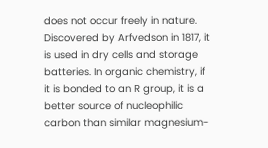does not occur freely in nature. Discovered by Arfvedson in 1817, it is used in dry cells and storage batteries. In organic chemistry, if it is bonded to an R group, it is a better source of nucleophilic carbon than similar magnesium-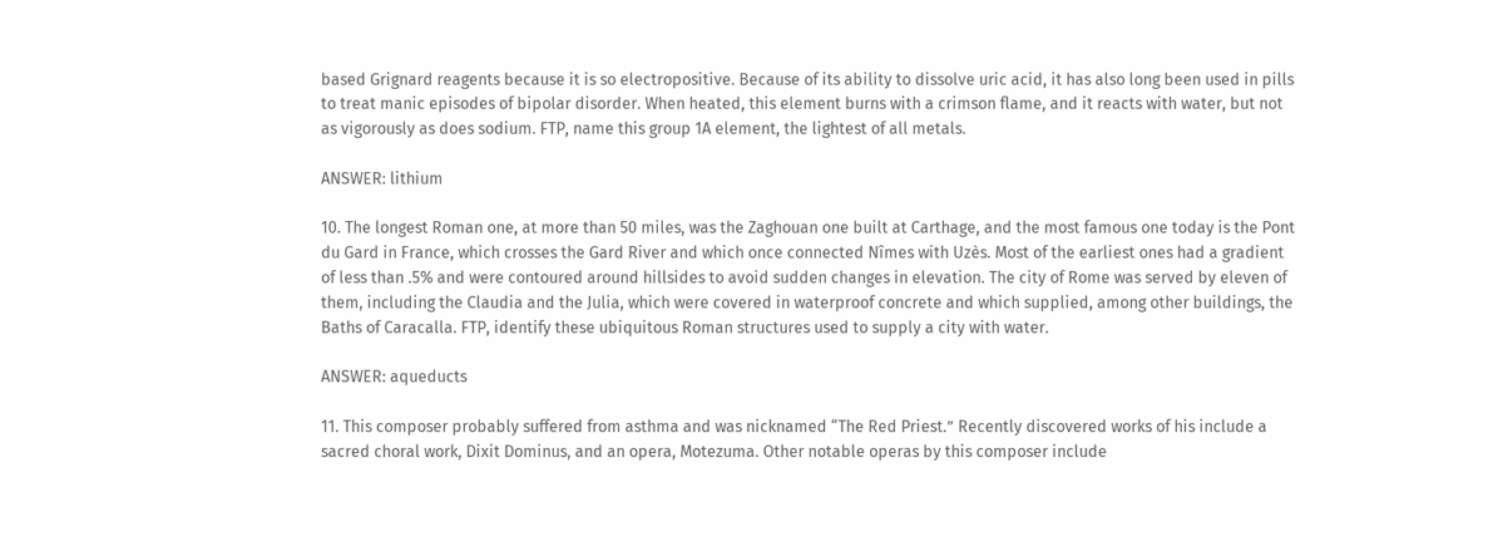based Grignard reagents because it is so electropositive. Because of its ability to dissolve uric acid, it has also long been used in pills to treat manic episodes of bipolar disorder. When heated, this element burns with a crimson flame, and it reacts with water, but not as vigorously as does sodium. FTP, name this group 1A element, the lightest of all metals.

ANSWER: lithium

10. The longest Roman one, at more than 50 miles, was the Zaghouan one built at Carthage, and the most famous one today is the Pont du Gard in France, which crosses the Gard River and which once connected Nîmes with Uzès. Most of the earliest ones had a gradient of less than .5% and were contoured around hillsides to avoid sudden changes in elevation. The city of Rome was served by eleven of them, including the Claudia and the Julia, which were covered in waterproof concrete and which supplied, among other buildings, the Baths of Caracalla. FTP, identify these ubiquitous Roman structures used to supply a city with water.

ANSWER: aqueducts

11. This composer probably suffered from asthma and was nicknamed “The Red Priest.” Recently discovered works of his include a sacred choral work, Dixit Dominus, and an opera, Motezuma. Other notable operas by this composer include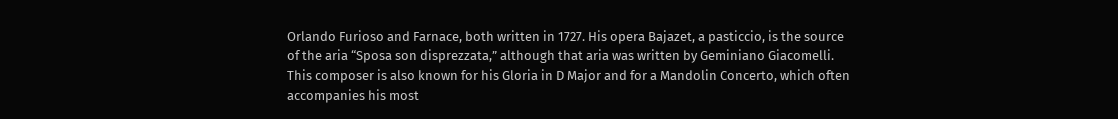Orlando Furioso and Farnace, both written in 1727. His opera Bajazet, a pasticcio, is the source of the aria “Sposa son disprezzata,” although that aria was written by Geminiano Giacomelli. This composer is also known for his Gloria in D Major and for a Mandolin Concerto, which often accompanies his most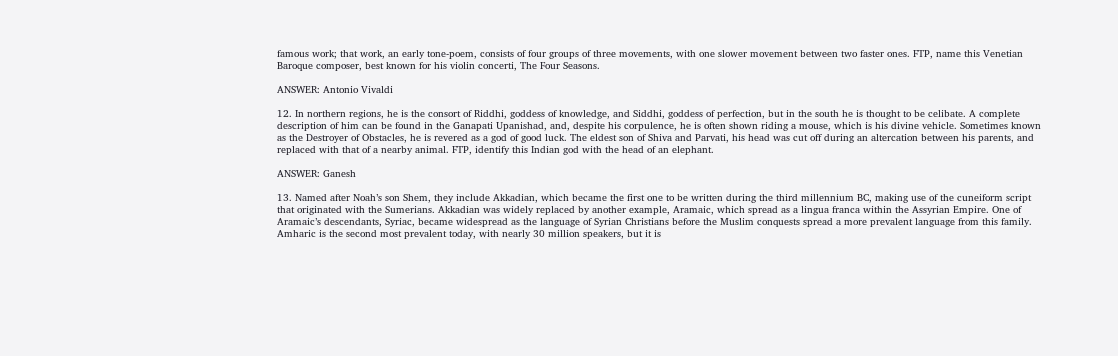famous work; that work, an early tone-poem, consists of four groups of three movements, with one slower movement between two faster ones. FTP, name this Venetian Baroque composer, best known for his violin concerti, The Four Seasons.

ANSWER: Antonio Vivaldi

12. In northern regions, he is the consort of Riddhi, goddess of knowledge, and Siddhi, goddess of perfection, but in the south he is thought to be celibate. A complete description of him can be found in the Ganapati Upanishad, and, despite his corpulence, he is often shown riding a mouse, which is his divine vehicle. Sometimes known as the Destroyer of Obstacles, he is revered as a god of good luck. The eldest son of Shiva and Parvati, his head was cut off during an altercation between his parents, and replaced with that of a nearby animal. FTP, identify this Indian god with the head of an elephant.

ANSWER: Ganesh

13. Named after Noah’s son Shem, they include Akkadian, which became the first one to be written during the third millennium BC, making use of the cuneiform script that originated with the Sumerians. Akkadian was widely replaced by another example, Aramaic, which spread as a lingua franca within the Assyrian Empire. One of Aramaic’s descendants, Syriac, became widespread as the language of Syrian Christians before the Muslim conquests spread a more prevalent language from this family. Amharic is the second most prevalent today, with nearly 30 million speakers, but it is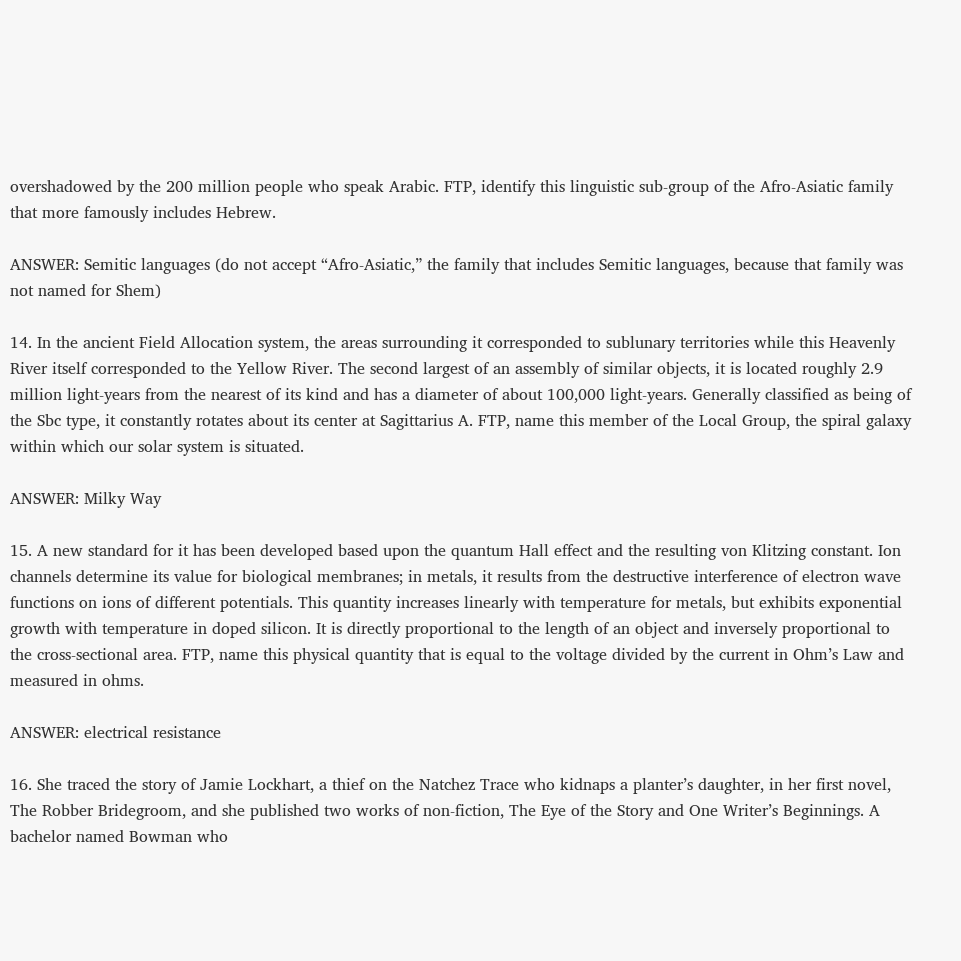overshadowed by the 200 million people who speak Arabic. FTP, identify this linguistic sub-group of the Afro-Asiatic family that more famously includes Hebrew.

ANSWER: Semitic languages (do not accept “Afro-Asiatic,” the family that includes Semitic languages, because that family was not named for Shem)

14. In the ancient Field Allocation system, the areas surrounding it corresponded to sublunary territories while this Heavenly River itself corresponded to the Yellow River. The second largest of an assembly of similar objects, it is located roughly 2.9 million light-years from the nearest of its kind and has a diameter of about 100,000 light-years. Generally classified as being of the Sbc type, it constantly rotates about its center at Sagittarius A. FTP, name this member of the Local Group, the spiral galaxy within which our solar system is situated.

ANSWER: Milky Way

15. A new standard for it has been developed based upon the quantum Hall effect and the resulting von Klitzing constant. Ion channels determine its value for biological membranes; in metals, it results from the destructive interference of electron wave functions on ions of different potentials. This quantity increases linearly with temperature for metals, but exhibits exponential growth with temperature in doped silicon. It is directly proportional to the length of an object and inversely proportional to the cross-sectional area. FTP, name this physical quantity that is equal to the voltage divided by the current in Ohm’s Law and measured in ohms.

ANSWER: electrical resistance

16. She traced the story of Jamie Lockhart, a thief on the Natchez Trace who kidnaps a planter’s daughter, in her first novel, The Robber Bridegroom, and she published two works of non-fiction, The Eye of the Story and One Writer’s Beginnings. A bachelor named Bowman who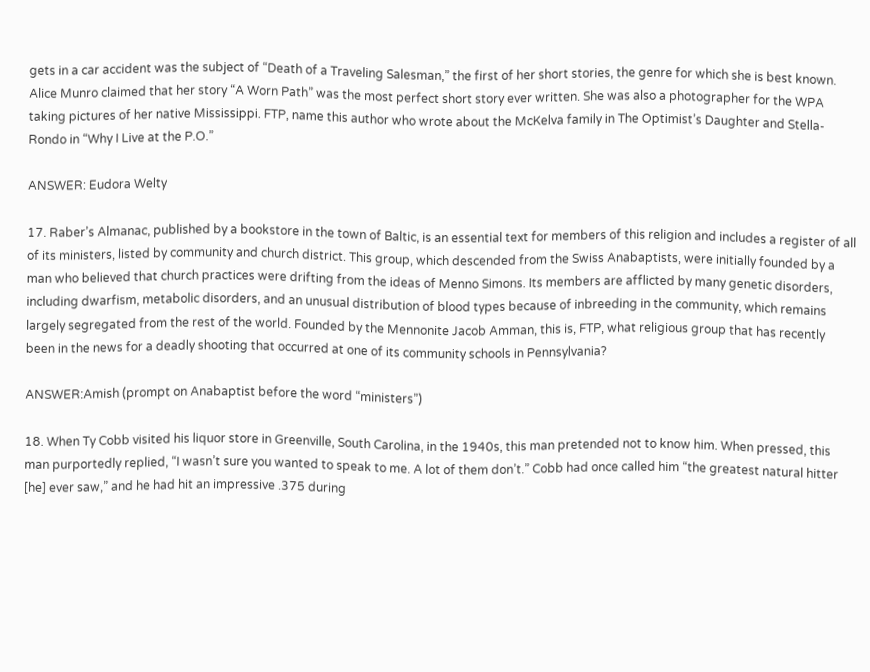gets in a car accident was the subject of “Death of a Traveling Salesman,” the first of her short stories, the genre for which she is best known. Alice Munro claimed that her story “A Worn Path” was the most perfect short story ever written. She was also a photographer for the WPA taking pictures of her native Mississippi. FTP, name this author who wrote about the McKelva family in The Optimist’s Daughter and Stella-Rondo in “Why I Live at the P.O.”

ANSWER: Eudora Welty

17. Raber’s Almanac, published by a bookstore in the town of Baltic, is an essential text for members of this religion and includes a register of all of its ministers, listed by community and church district. This group, which descended from the Swiss Anabaptists, were initially founded by a man who believed that church practices were drifting from the ideas of Menno Simons. Its members are afflicted by many genetic disorders, including dwarfism, metabolic disorders, and an unusual distribution of blood types because of inbreeding in the community, which remains largely segregated from the rest of the world. Founded by the Mennonite Jacob Amman, this is, FTP, what religious group that has recently been in the news for a deadly shooting that occurred at one of its community schools in Pennsylvania?

ANSWER:Amish (prompt on Anabaptist before the word “ministers”)

18. When Ty Cobb visited his liquor store in Greenville, South Carolina, in the 1940s, this man pretended not to know him. When pressed, this man purportedly replied, “I wasn’t sure you wanted to speak to me. A lot of them don’t.” Cobb had once called him “the greatest natural hitter [he] ever saw,” and he had hit an impressive .375 during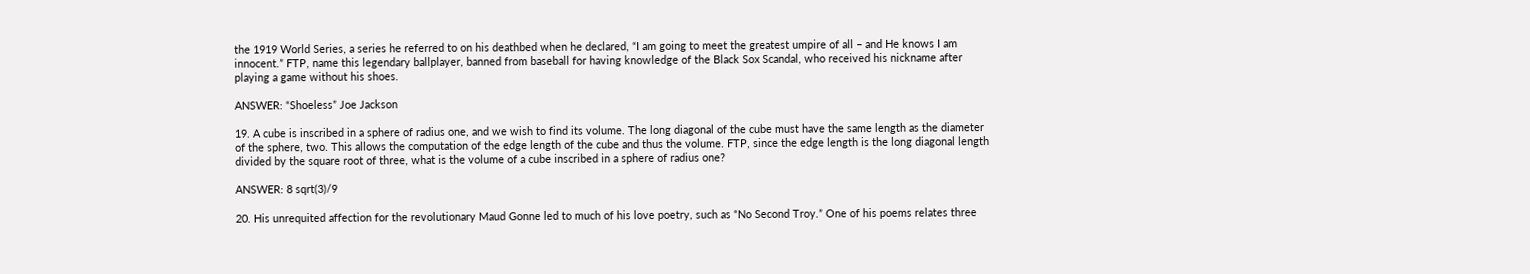the 1919 World Series, a series he referred to on his deathbed when he declared, “I am going to meet the greatest umpire of all – and He knows I am innocent.” FTP, name this legendary ballplayer, banned from baseball for having knowledge of the Black Sox Scandal, who received his nickname after playing a game without his shoes.

ANSWER: “Shoeless” Joe Jackson

19. A cube is inscribed in a sphere of radius one, and we wish to find its volume. The long diagonal of the cube must have the same length as the diameter of the sphere, two. This allows the computation of the edge length of the cube and thus the volume. FTP, since the edge length is the long diagonal length divided by the square root of three, what is the volume of a cube inscribed in a sphere of radius one?

ANSWER: 8 sqrt(3)/9

20. His unrequited affection for the revolutionary Maud Gonne led to much of his love poetry, such as “No Second Troy.” One of his poems relates three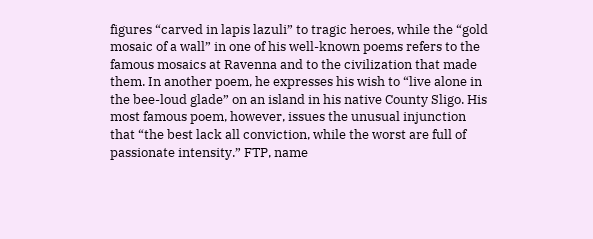figures “carved in lapis lazuli” to tragic heroes, while the “gold mosaic of a wall” in one of his well-known poems refers to the famous mosaics at Ravenna and to the civilization that made them. In another poem, he expresses his wish to “live alone in the bee-loud glade” on an island in his native County Sligo. His most famous poem, however, issues the unusual injunction that “the best lack all conviction, while the worst are full of passionate intensity.” FTP, name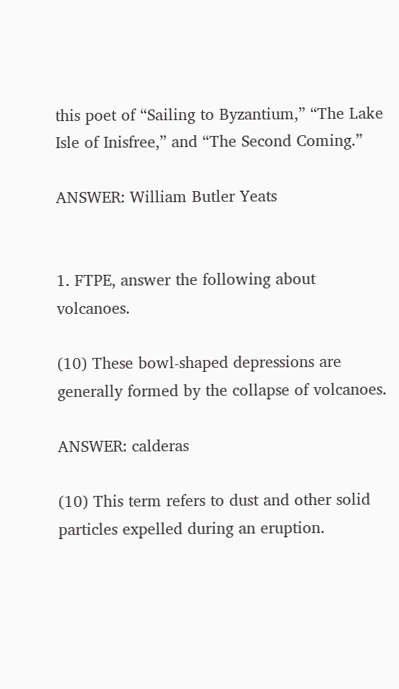this poet of “Sailing to Byzantium,” “The Lake Isle of Inisfree,” and “The Second Coming.”

ANSWER: William Butler Yeats


1. FTPE, answer the following about volcanoes.

(10) These bowl-shaped depressions are generally formed by the collapse of volcanoes.

ANSWER: calderas

(10) This term refers to dust and other solid particles expelled during an eruption.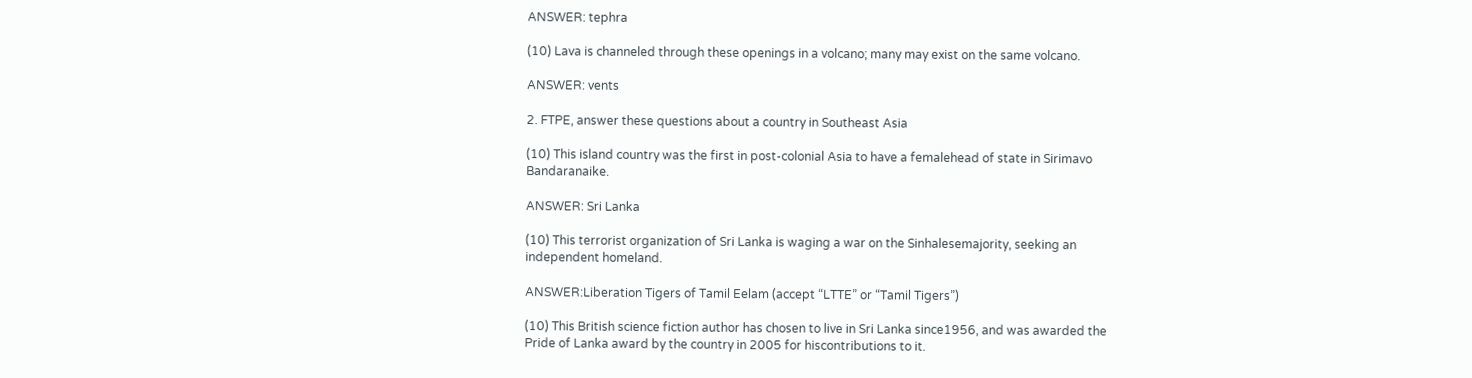ANSWER: tephra

(10) Lava is channeled through these openings in a volcano; many may exist on the same volcano.

ANSWER: vents

2. FTPE, answer these questions about a country in Southeast Asia

(10) This island country was the first in post-colonial Asia to have a femalehead of state in Sirimavo Bandaranaike.

ANSWER: Sri Lanka

(10) This terrorist organization of Sri Lanka is waging a war on the Sinhalesemajority, seeking an independent homeland.

ANSWER:Liberation Tigers of Tamil Eelam (accept “LTTE” or “Tamil Tigers”)

(10) This British science fiction author has chosen to live in Sri Lanka since1956, and was awarded the Pride of Lanka award by the country in 2005 for hiscontributions to it.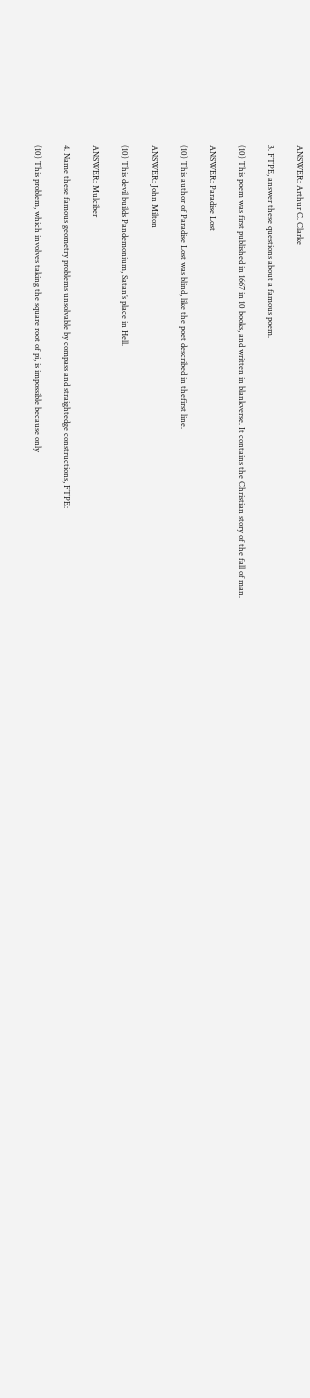ANSWER: Arthur C. Clarke

3. FTPE, answer these questions about a famous poem.

(10) This poem was first published in 1667 in 10 books, and written in blankverse. It contains the Christian story of the fall of man.

ANSWER: Paradise Lost

(10) This author of Paradise Lost was blind, like the poet described in thefirst line.

ANSWER: John Milton

(10) This devil builds Pandemonium, Satan’s place in Hell.

ANSWER: Mulciber

4. Name these famous geometry problems unsolvable by compass and straightedge constructions, FTPE:

(10) This problem, which involves taking the square root of pi, is impossible because only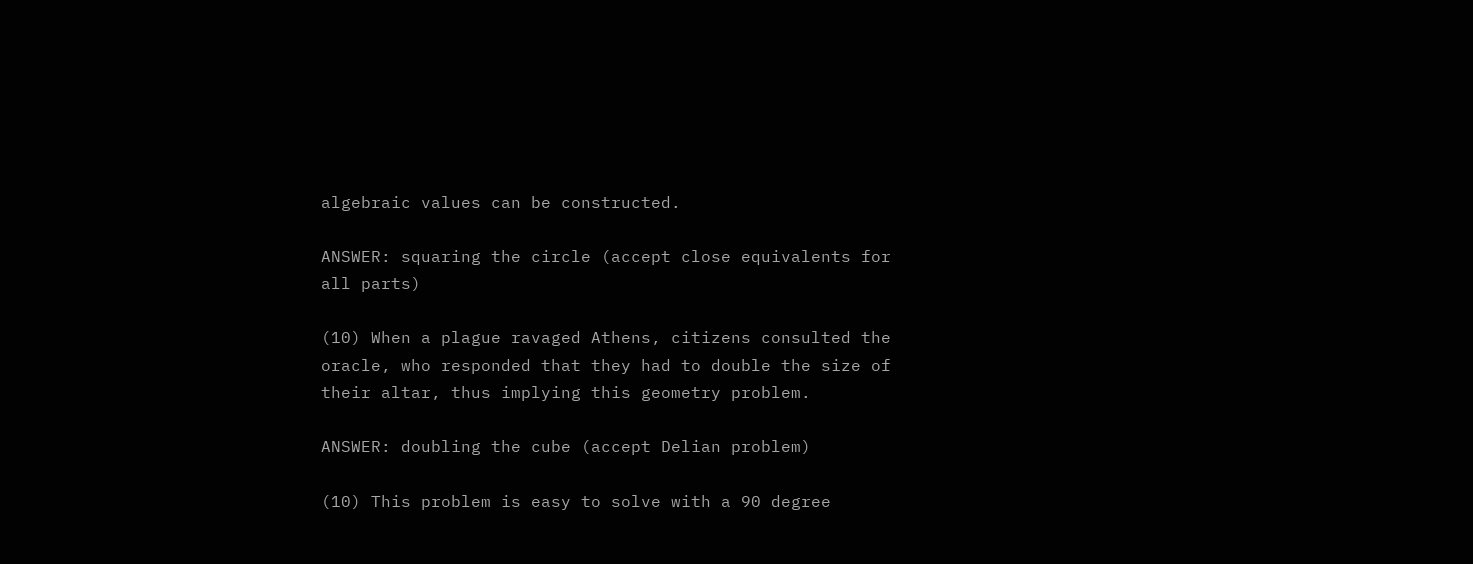algebraic values can be constructed.

ANSWER: squaring the circle (accept close equivalents for all parts)

(10) When a plague ravaged Athens, citizens consulted the oracle, who responded that they had to double the size of their altar, thus implying this geometry problem.

ANSWER: doubling the cube (accept Delian problem)

(10) This problem is easy to solve with a 90 degree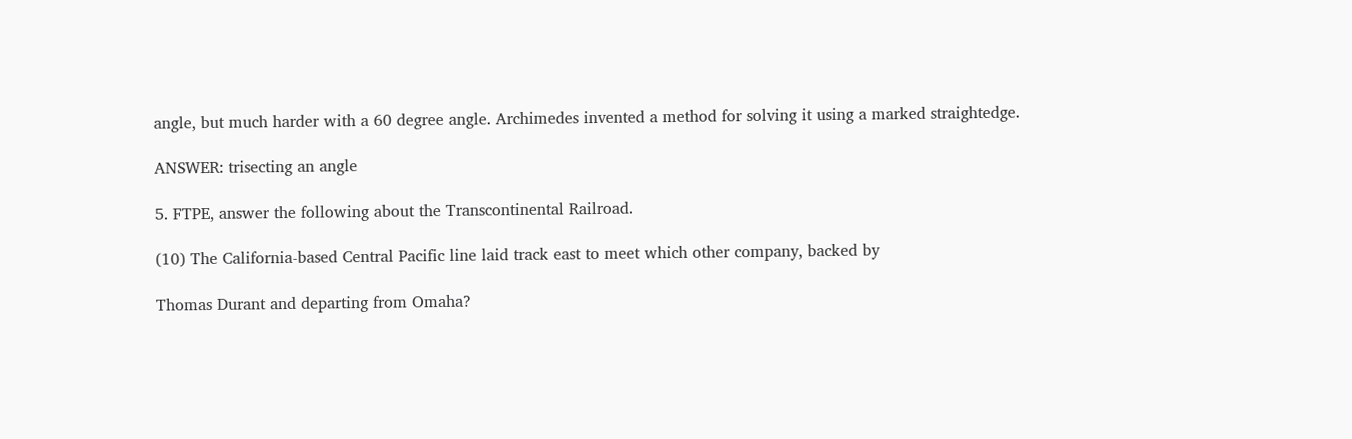angle, but much harder with a 60 degree angle. Archimedes invented a method for solving it using a marked straightedge.

ANSWER: trisecting an angle

5. FTPE, answer the following about the Transcontinental Railroad.

(10) The California-based Central Pacific line laid track east to meet which other company, backed by

Thomas Durant and departing from Omaha?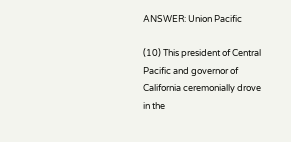ANSWER: Union Pacific

(10) This president of Central Pacific and governor of California ceremonially drove in the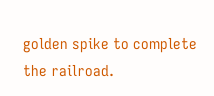golden spike to complete the railroad.